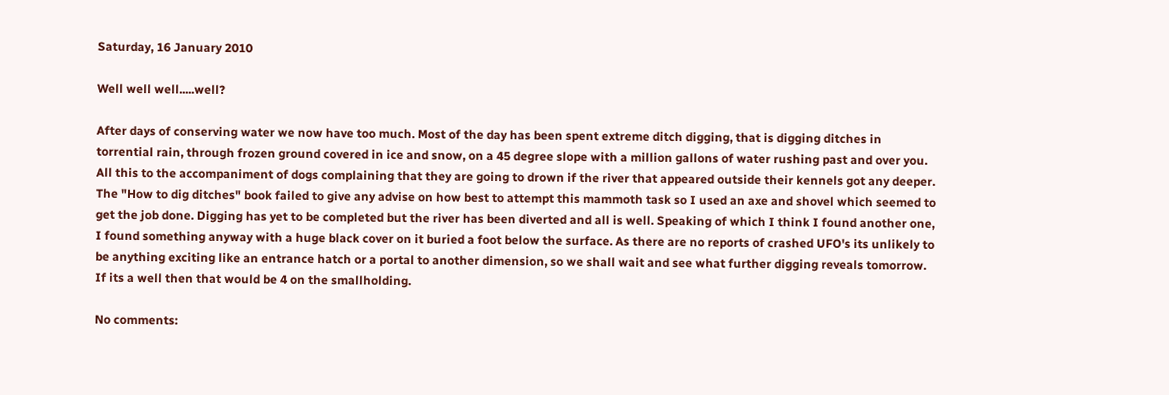Saturday, 16 January 2010

Well well well.....well?

After days of conserving water we now have too much. Most of the day has been spent extreme ditch digging, that is digging ditches in torrential rain, through frozen ground covered in ice and snow, on a 45 degree slope with a million gallons of water rushing past and over you. All this to the accompaniment of dogs complaining that they are going to drown if the river that appeared outside their kennels got any deeper. The "How to dig ditches" book failed to give any advise on how best to attempt this mammoth task so I used an axe and shovel which seemed to get the job done. Digging has yet to be completed but the river has been diverted and all is well. Speaking of which I think I found another one, I found something anyway with a huge black cover on it buried a foot below the surface. As there are no reports of crashed UFO's its unlikely to be anything exciting like an entrance hatch or a portal to another dimension, so we shall wait and see what further digging reveals tomorrow. If its a well then that would be 4 on the smallholding.

No comments: